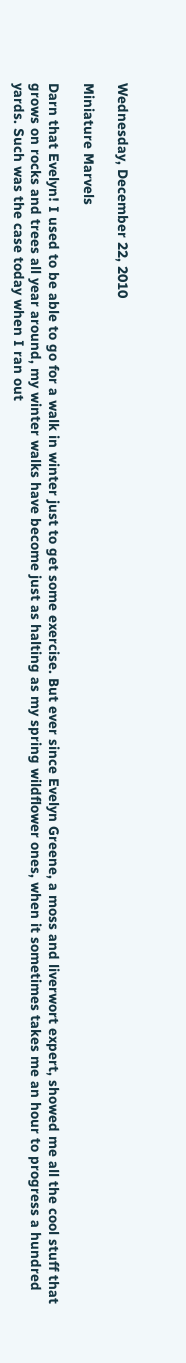Wednesday, December 22, 2010

Miniature Marvels

Darn that Evelyn! I used to be able to go for a walk in winter just to get some exercise. But ever since Evelyn Greene, a moss and liverwort expert, showed me all the cool stuff that grows on rocks and trees all year around, my winter walks have become just as halting as my spring wildflower ones, when it sometimes takes me an hour to progress a hundred yards. Such was the case today when I ran out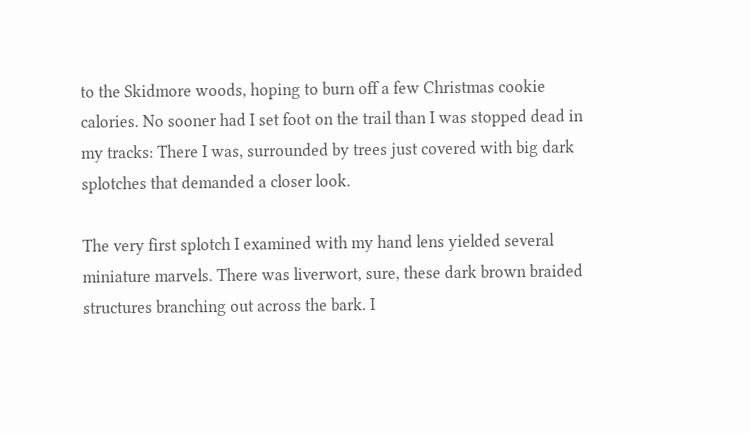to the Skidmore woods, hoping to burn off a few Christmas cookie calories. No sooner had I set foot on the trail than I was stopped dead in my tracks: There I was, surrounded by trees just covered with big dark splotches that demanded a closer look.

The very first splotch I examined with my hand lens yielded several miniature marvels. There was liverwort, sure, these dark brown braided structures branching out across the bark. I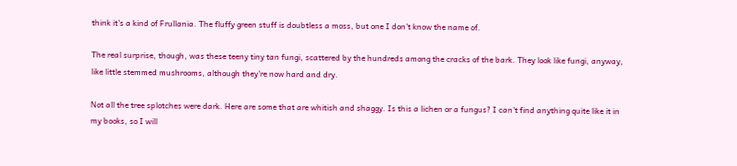think it's a kind of Frullania. The fluffy green stuff is doubtless a moss, but one I don't know the name of.

The real surprise, though, was these teeny tiny tan fungi, scattered by the hundreds among the cracks of the bark. They look like fungi, anyway, like little stemmed mushrooms, although they're now hard and dry.

Not all the tree splotches were dark. Here are some that are whitish and shaggy. Is this a lichen or a fungus? I can't find anything quite like it in my books, so I will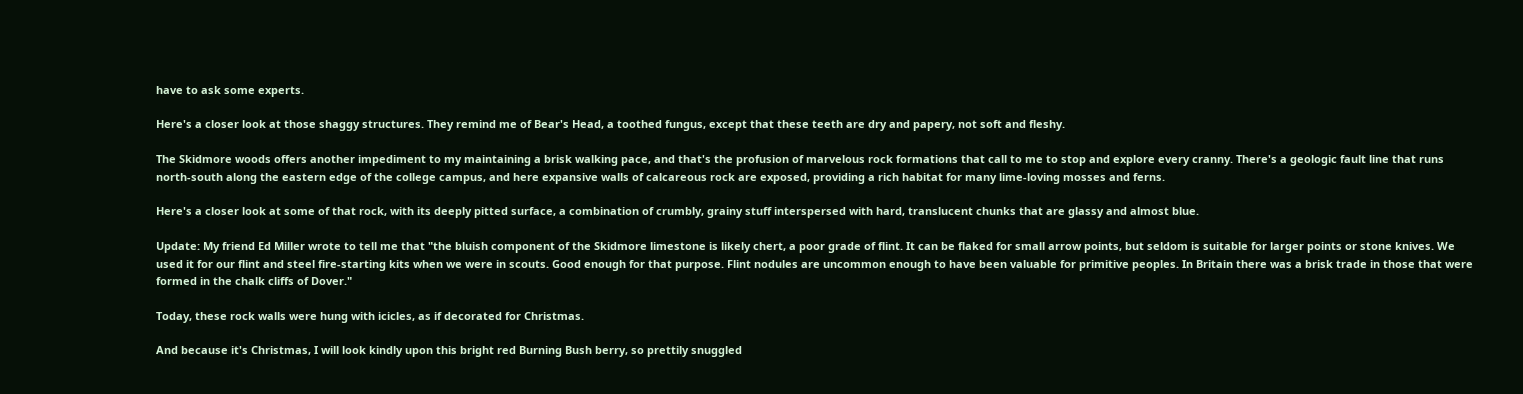have to ask some experts.

Here's a closer look at those shaggy structures. They remind me of Bear's Head, a toothed fungus, except that these teeth are dry and papery, not soft and fleshy.

The Skidmore woods offers another impediment to my maintaining a brisk walking pace, and that's the profusion of marvelous rock formations that call to me to stop and explore every cranny. There's a geologic fault line that runs north-south along the eastern edge of the college campus, and here expansive walls of calcareous rock are exposed, providing a rich habitat for many lime-loving mosses and ferns.

Here's a closer look at some of that rock, with its deeply pitted surface, a combination of crumbly, grainy stuff interspersed with hard, translucent chunks that are glassy and almost blue.

Update: My friend Ed Miller wrote to tell me that "the bluish component of the Skidmore limestone is likely chert, a poor grade of flint. It can be flaked for small arrow points, but seldom is suitable for larger points or stone knives. We used it for our flint and steel fire-starting kits when we were in scouts. Good enough for that purpose. Flint nodules are uncommon enough to have been valuable for primitive peoples. In Britain there was a brisk trade in those that were formed in the chalk cliffs of Dover."

Today, these rock walls were hung with icicles, as if decorated for Christmas.

And because it's Christmas, I will look kindly upon this bright red Burning Bush berry, so prettily snuggled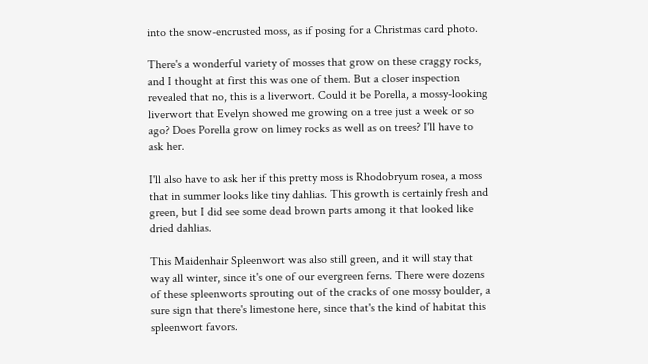into the snow-encrusted moss, as if posing for a Christmas card photo.

There's a wonderful variety of mosses that grow on these craggy rocks, and I thought at first this was one of them. But a closer inspection revealed that no, this is a liverwort. Could it be Porella, a mossy-looking liverwort that Evelyn showed me growing on a tree just a week or so ago? Does Porella grow on limey rocks as well as on trees? I'll have to ask her.

I'll also have to ask her if this pretty moss is Rhodobryum rosea, a moss that in summer looks like tiny dahlias. This growth is certainly fresh and green, but I did see some dead brown parts among it that looked like dried dahlias.

This Maidenhair Spleenwort was also still green, and it will stay that way all winter, since it's one of our evergreen ferns. There were dozens of these spleenworts sprouting out of the cracks of one mossy boulder, a sure sign that there's limestone here, since that's the kind of habitat this spleenwort favors.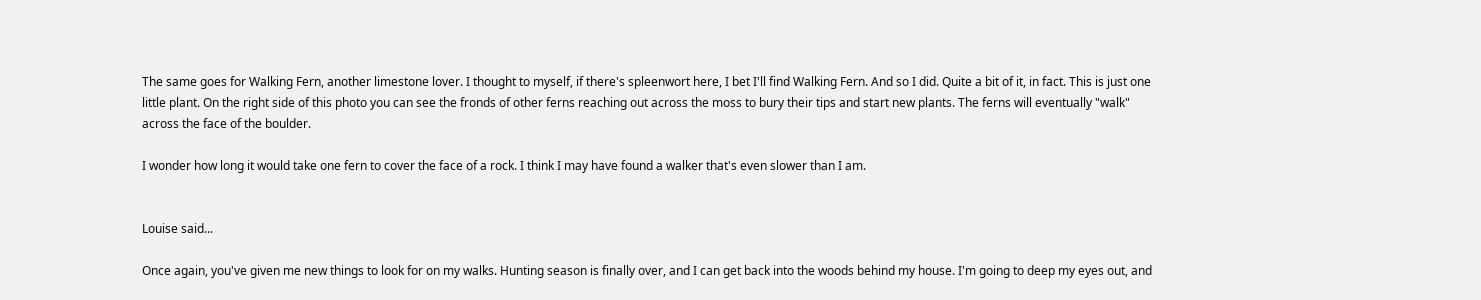The same goes for Walking Fern, another limestone lover. I thought to myself, if there's spleenwort here, I bet I'll find Walking Fern. And so I did. Quite a bit of it, in fact. This is just one little plant. On the right side of this photo you can see the fronds of other ferns reaching out across the moss to bury their tips and start new plants. The ferns will eventually "walk" across the face of the boulder.

I wonder how long it would take one fern to cover the face of a rock. I think I may have found a walker that's even slower than I am.


Louise said...

Once again, you've given me new things to look for on my walks. Hunting season is finally over, and I can get back into the woods behind my house. I'm going to deep my eyes out, and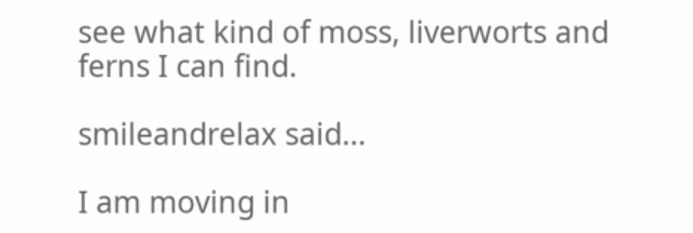see what kind of moss, liverworts and ferns I can find.

smileandrelax said...

I am moving in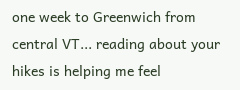one week to Greenwich from central VT... reading about your hikes is helping me feel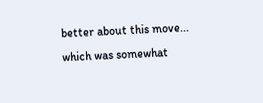better about this move... which was somewhat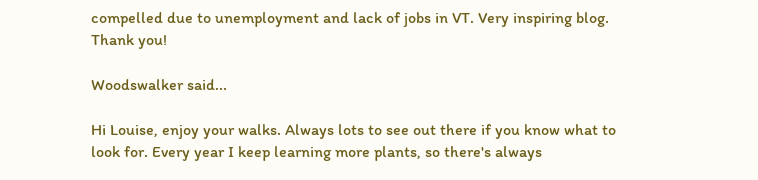compelled due to unemployment and lack of jobs in VT. Very inspiring blog. Thank you!

Woodswalker said...

Hi Louise, enjoy your walks. Always lots to see out there if you know what to look for. Every year I keep learning more plants, so there's always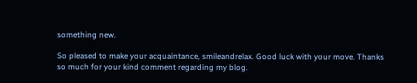something new.

So pleased to make your acquaintance, smileandrelax. Good luck with your move. Thanks so much for your kind comment regarding my blog.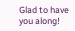Glad to have you along!